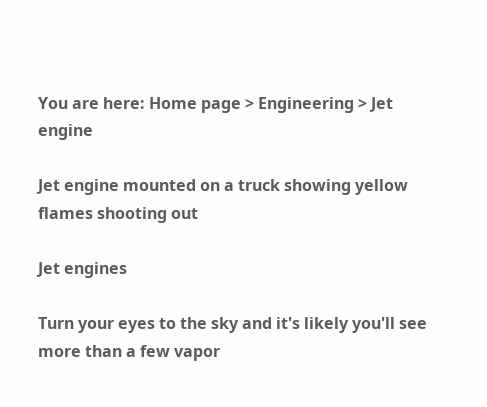You are here: Home page > Engineering > Jet engine

Jet engine mounted on a truck showing yellow flames shooting out

Jet engines

Turn your eyes to the sky and it's likely you'll see more than a few vapor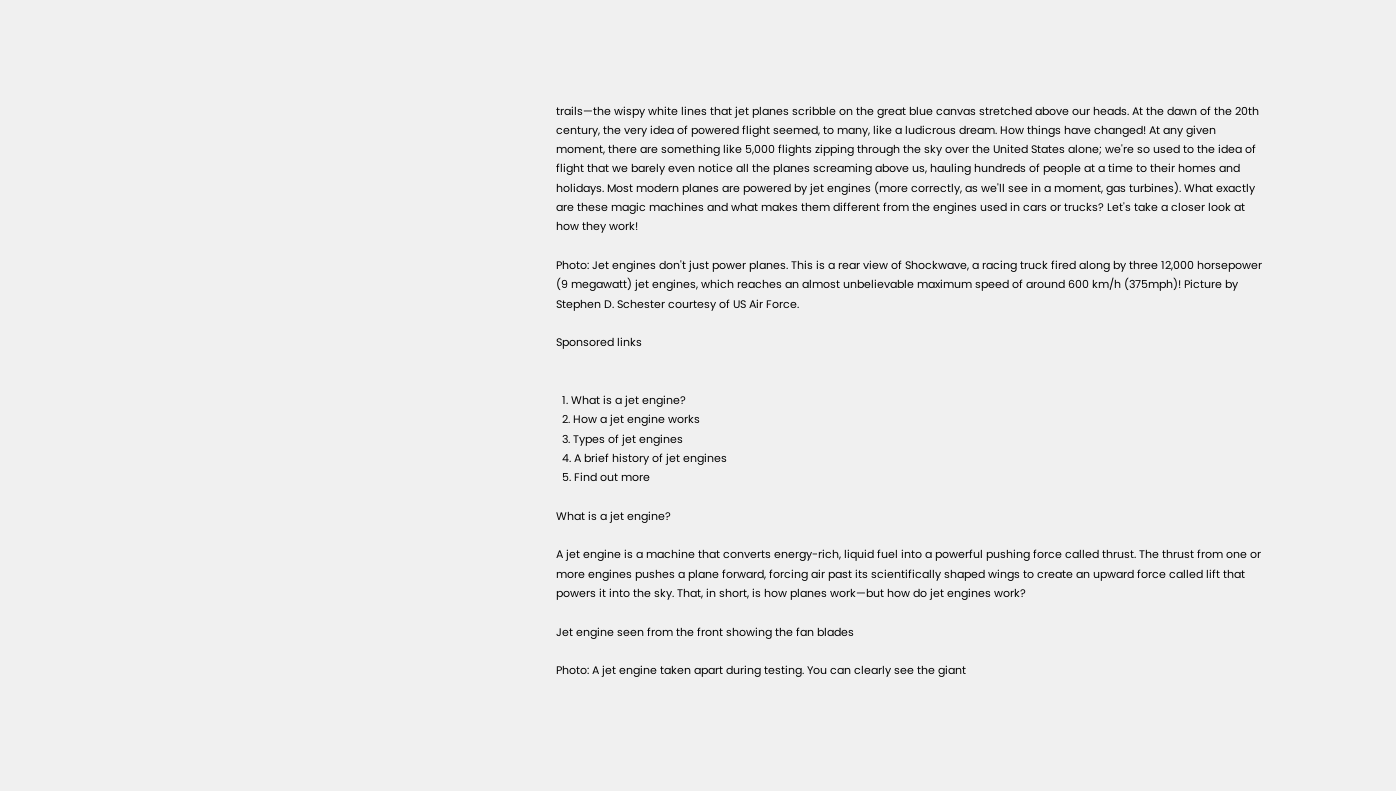trails—the wispy white lines that jet planes scribble on the great blue canvas stretched above our heads. At the dawn of the 20th century, the very idea of powered flight seemed, to many, like a ludicrous dream. How things have changed! At any given moment, there are something like 5,000 flights zipping through the sky over the United States alone; we're so used to the idea of flight that we barely even notice all the planes screaming above us, hauling hundreds of people at a time to their homes and holidays. Most modern planes are powered by jet engines (more correctly, as we'll see in a moment, gas turbines). What exactly are these magic machines and what makes them different from the engines used in cars or trucks? Let's take a closer look at how they work!

Photo: Jet engines don't just power planes. This is a rear view of Shockwave, a racing truck fired along by three 12,000 horsepower (9 megawatt) jet engines, which reaches an almost unbelievable maximum speed of around 600 km/h (375mph)! Picture by Stephen D. Schester courtesy of US Air Force.

Sponsored links


  1. What is a jet engine?
  2. How a jet engine works
  3. Types of jet engines
  4. A brief history of jet engines
  5. Find out more

What is a jet engine?

A jet engine is a machine that converts energy-rich, liquid fuel into a powerful pushing force called thrust. The thrust from one or more engines pushes a plane forward, forcing air past its scientifically shaped wings to create an upward force called lift that powers it into the sky. That, in short, is how planes work—but how do jet engines work?

Jet engine seen from the front showing the fan blades

Photo: A jet engine taken apart during testing. You can clearly see the giant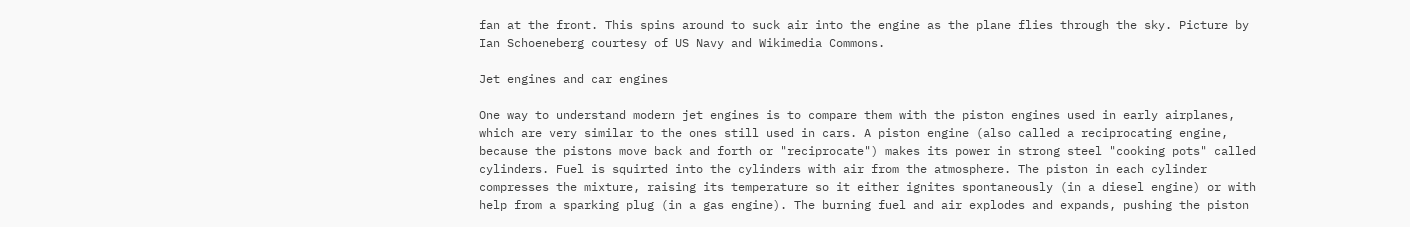fan at the front. This spins around to suck air into the engine as the plane flies through the sky. Picture by Ian Schoeneberg courtesy of US Navy and Wikimedia Commons.

Jet engines and car engines

One way to understand modern jet engines is to compare them with the piston engines used in early airplanes, which are very similar to the ones still used in cars. A piston engine (also called a reciprocating engine, because the pistons move back and forth or "reciprocate") makes its power in strong steel "cooking pots" called cylinders. Fuel is squirted into the cylinders with air from the atmosphere. The piston in each cylinder compresses the mixture, raising its temperature so it either ignites spontaneously (in a diesel engine) or with help from a sparking plug (in a gas engine). The burning fuel and air explodes and expands, pushing the piston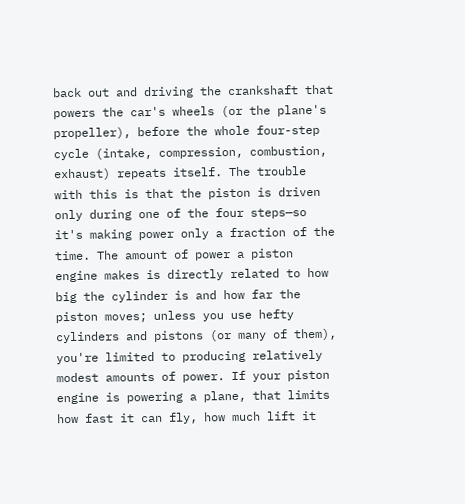back out and driving the crankshaft that powers the car's wheels (or the plane's propeller), before the whole four-step cycle (intake, compression, combustion, exhaust) repeats itself. The trouble with this is that the piston is driven only during one of the four steps—so it's making power only a fraction of the time. The amount of power a piston engine makes is directly related to how big the cylinder is and how far the piston moves; unless you use hefty cylinders and pistons (or many of them), you're limited to producing relatively modest amounts of power. If your piston engine is powering a plane, that limits how fast it can fly, how much lift it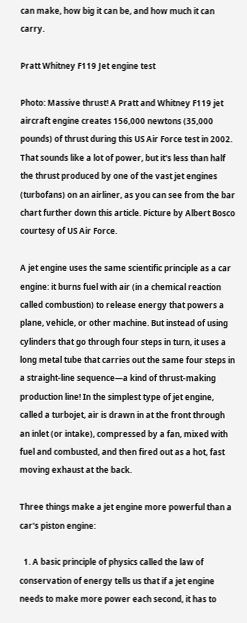can make, how big it can be, and how much it can carry.

Pratt Whitney F119 Jet engine test

Photo: Massive thrust! A Pratt and Whitney F119 jet aircraft engine creates 156,000 newtons (35,000 pounds) of thrust during this US Air Force test in 2002. That sounds like a lot of power, but it's less than half the thrust produced by one of the vast jet engines (turbofans) on an airliner, as you can see from the bar chart further down this article. Picture by Albert Bosco courtesy of US Air Force.

A jet engine uses the same scientific principle as a car engine: it burns fuel with air (in a chemical reaction called combustion) to release energy that powers a plane, vehicle, or other machine. But instead of using cylinders that go through four steps in turn, it uses a long metal tube that carries out the same four steps in a straight-line sequence—a kind of thrust-making production line! In the simplest type of jet engine, called a turbojet, air is drawn in at the front through an inlet (or intake), compressed by a fan, mixed with fuel and combusted, and then fired out as a hot, fast moving exhaust at the back.

Three things make a jet engine more powerful than a car's piston engine:

  1. A basic principle of physics called the law of conservation of energy tells us that if a jet engine needs to make more power each second, it has to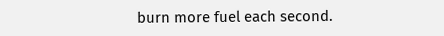burn more fuel each second.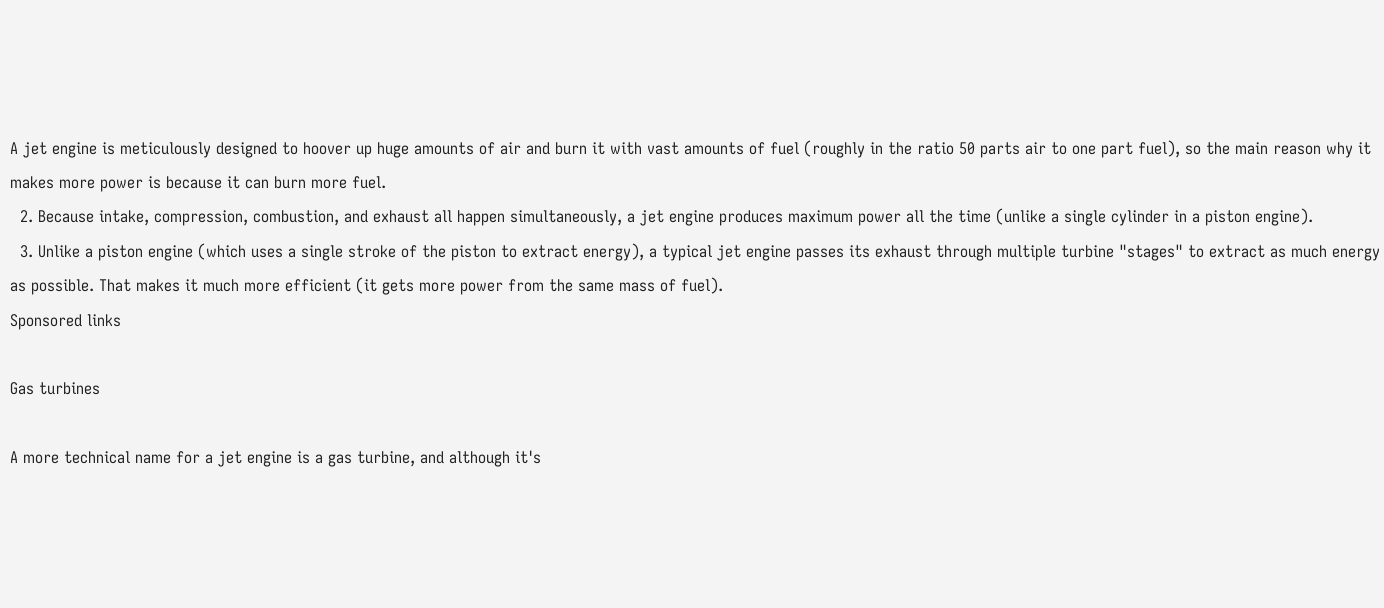A jet engine is meticulously designed to hoover up huge amounts of air and burn it with vast amounts of fuel (roughly in the ratio 50 parts air to one part fuel), so the main reason why it makes more power is because it can burn more fuel.
  2. Because intake, compression, combustion, and exhaust all happen simultaneously, a jet engine produces maximum power all the time (unlike a single cylinder in a piston engine).
  3. Unlike a piston engine (which uses a single stroke of the piston to extract energy), a typical jet engine passes its exhaust through multiple turbine "stages" to extract as much energy as possible. That makes it much more efficient (it gets more power from the same mass of fuel).
Sponsored links

Gas turbines

A more technical name for a jet engine is a gas turbine, and although it's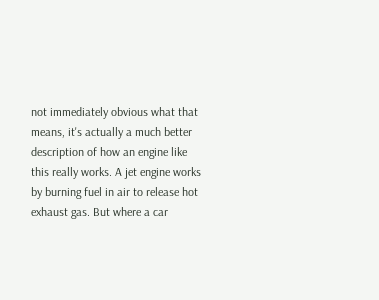not immediately obvious what that means, it's actually a much better description of how an engine like this really works. A jet engine works by burning fuel in air to release hot exhaust gas. But where a car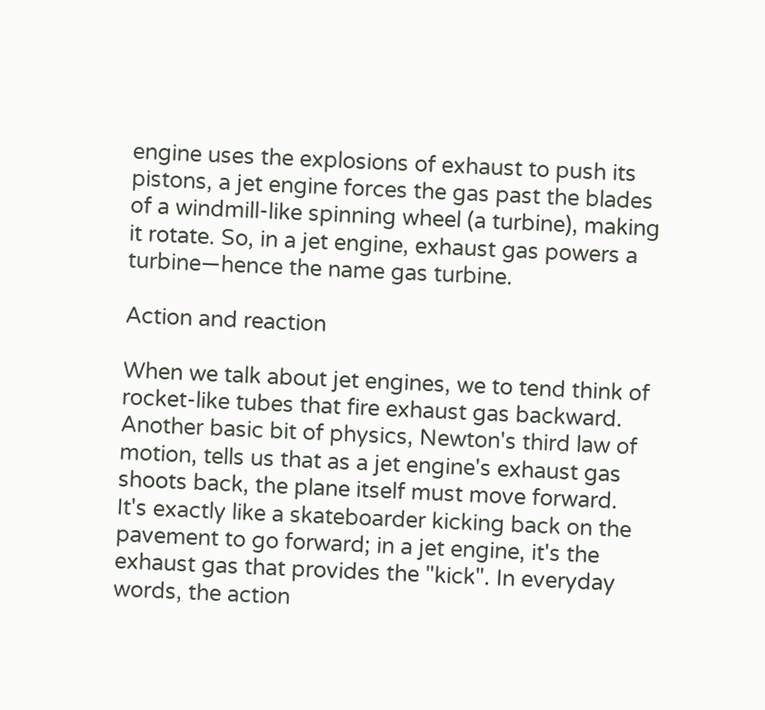engine uses the explosions of exhaust to push its pistons, a jet engine forces the gas past the blades of a windmill-like spinning wheel (a turbine), making it rotate. So, in a jet engine, exhaust gas powers a turbine—hence the name gas turbine.

Action and reaction

When we talk about jet engines, we to tend think of rocket-like tubes that fire exhaust gas backward. Another basic bit of physics, Newton's third law of motion, tells us that as a jet engine's exhaust gas shoots back, the plane itself must move forward. It's exactly like a skateboarder kicking back on the pavement to go forward; in a jet engine, it's the exhaust gas that provides the "kick". In everyday words, the action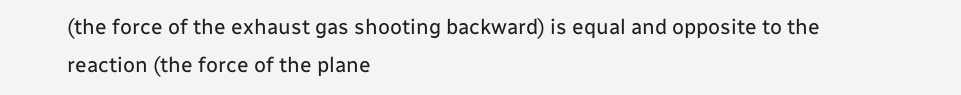(the force of the exhaust gas shooting backward) is equal and opposite to the reaction (the force of the plane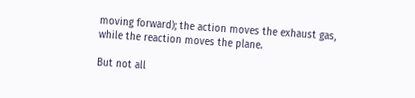moving forward); the action moves the exhaust gas, while the reaction moves the plane.

But not all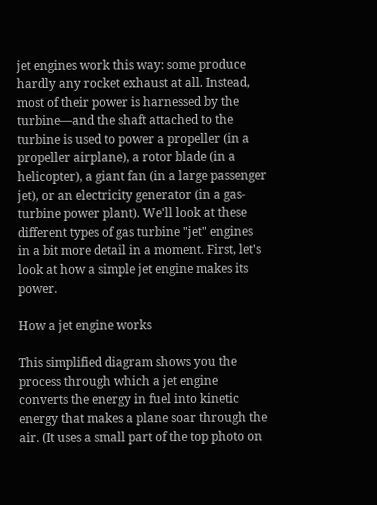jet engines work this way: some produce hardly any rocket exhaust at all. Instead, most of their power is harnessed by the turbine—and the shaft attached to the turbine is used to power a propeller (in a propeller airplane), a rotor blade (in a helicopter), a giant fan (in a large passenger jet), or an electricity generator (in a gas-turbine power plant). We'll look at these different types of gas turbine "jet" engines in a bit more detail in a moment. First, let's look at how a simple jet engine makes its power.

How a jet engine works

This simplified diagram shows you the process through which a jet engine converts the energy in fuel into kinetic energy that makes a plane soar through the air. (It uses a small part of the top photo on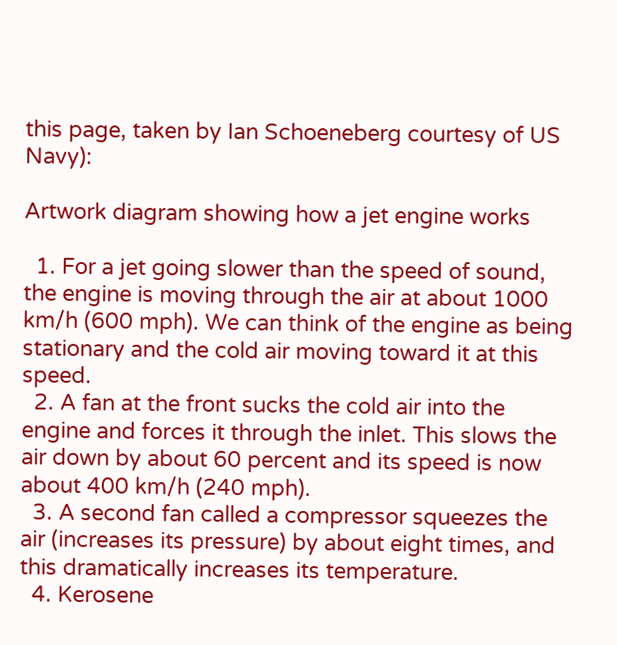this page, taken by Ian Schoeneberg courtesy of US Navy):

Artwork diagram showing how a jet engine works

  1. For a jet going slower than the speed of sound, the engine is moving through the air at about 1000 km/h (600 mph). We can think of the engine as being stationary and the cold air moving toward it at this speed.
  2. A fan at the front sucks the cold air into the engine and forces it through the inlet. This slows the air down by about 60 percent and its speed is now about 400 km/h (240 mph).
  3. A second fan called a compressor squeezes the air (increases its pressure) by about eight times, and this dramatically increases its temperature.
  4. Kerosene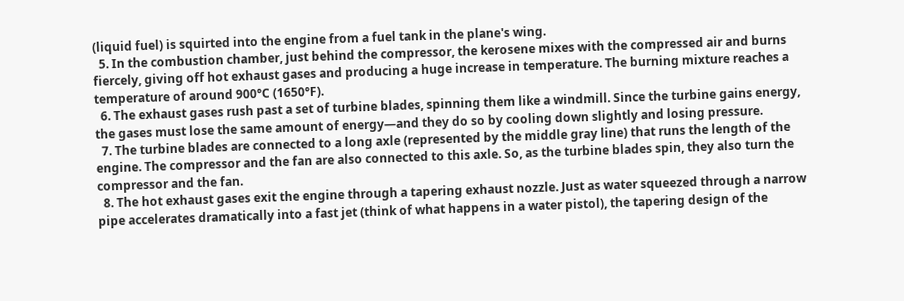(liquid fuel) is squirted into the engine from a fuel tank in the plane's wing.
  5. In the combustion chamber, just behind the compressor, the kerosene mixes with the compressed air and burns fiercely, giving off hot exhaust gases and producing a huge increase in temperature. The burning mixture reaches a temperature of around 900°C (1650°F).
  6. The exhaust gases rush past a set of turbine blades, spinning them like a windmill. Since the turbine gains energy, the gases must lose the same amount of energy—and they do so by cooling down slightly and losing pressure.
  7. The turbine blades are connected to a long axle (represented by the middle gray line) that runs the length of the engine. The compressor and the fan are also connected to this axle. So, as the turbine blades spin, they also turn the compressor and the fan.
  8. The hot exhaust gases exit the engine through a tapering exhaust nozzle. Just as water squeezed through a narrow pipe accelerates dramatically into a fast jet (think of what happens in a water pistol), the tapering design of the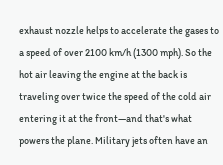exhaust nozzle helps to accelerate the gases to a speed of over 2100 km/h (1300 mph). So the hot air leaving the engine at the back is traveling over twice the speed of the cold air entering it at the front—and that's what powers the plane. Military jets often have an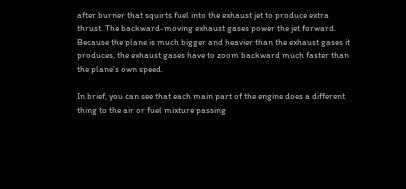after burner that squirts fuel into the exhaust jet to produce extra thrust. The backward-moving exhaust gases power the jet forward. Because the plane is much bigger and heavier than the exhaust gases it produces, the exhaust gases have to zoom backward much faster than the plane's own speed.

In brief, you can see that each main part of the engine does a different thing to the air or fuel mixture passing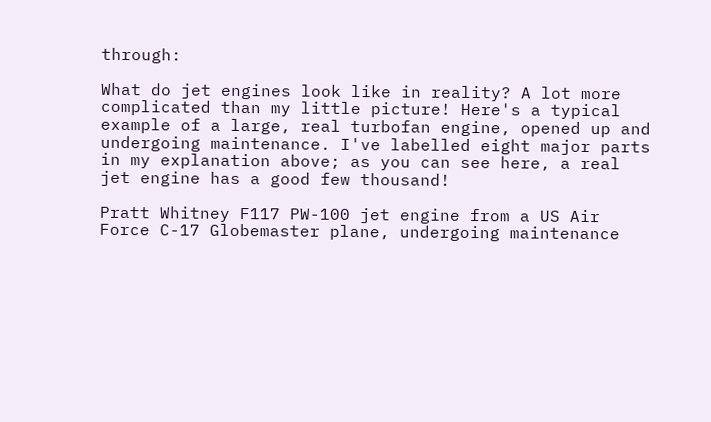through:

What do jet engines look like in reality? A lot more complicated than my little picture! Here's a typical example of a large, real turbofan engine, opened up and undergoing maintenance. I've labelled eight major parts in my explanation above; as you can see here, a real jet engine has a good few thousand!

Pratt Whitney F117 PW-100 jet engine from a US Air Force C-17 Globemaster plane, undergoing maintenance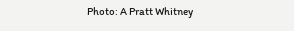Photo: A Pratt Whitney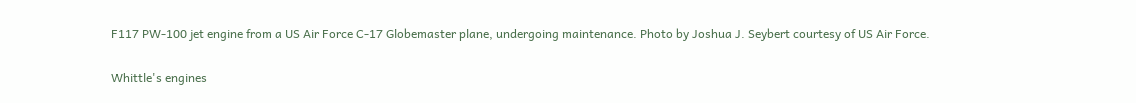F117 PW-100 jet engine from a US Air Force C-17 Globemaster plane, undergoing maintenance. Photo by Joshua J. Seybert courtesy of US Air Force.

Whittle's engines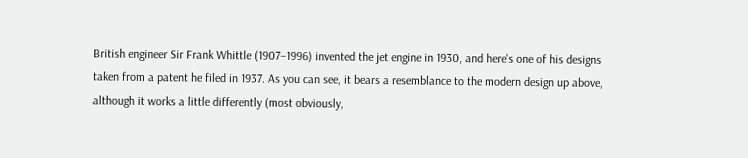British engineer Sir Frank Whittle (1907–1996) invented the jet engine in 1930, and here's one of his designs taken from a patent he filed in 1937. As you can see, it bears a resemblance to the modern design up above, although it works a little differently (most obviously,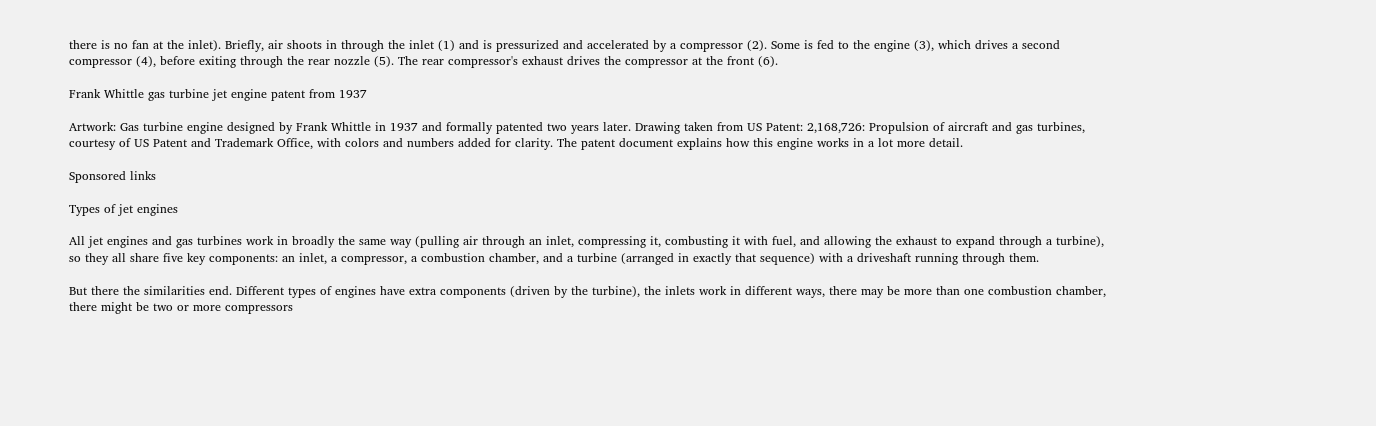there is no fan at the inlet). Briefly, air shoots in through the inlet (1) and is pressurized and accelerated by a compressor (2). Some is fed to the engine (3), which drives a second compressor (4), before exiting through the rear nozzle (5). The rear compressor's exhaust drives the compressor at the front (6).

Frank Whittle gas turbine jet engine patent from 1937

Artwork: Gas turbine engine designed by Frank Whittle in 1937 and formally patented two years later. Drawing taken from US Patent: 2,168,726: Propulsion of aircraft and gas turbines, courtesy of US Patent and Trademark Office, with colors and numbers added for clarity. The patent document explains how this engine works in a lot more detail.

Sponsored links

Types of jet engines

All jet engines and gas turbines work in broadly the same way (pulling air through an inlet, compressing it, combusting it with fuel, and allowing the exhaust to expand through a turbine), so they all share five key components: an inlet, a compressor, a combustion chamber, and a turbine (arranged in exactly that sequence) with a driveshaft running through them.

But there the similarities end. Different types of engines have extra components (driven by the turbine), the inlets work in different ways, there may be more than one combustion chamber, there might be two or more compressors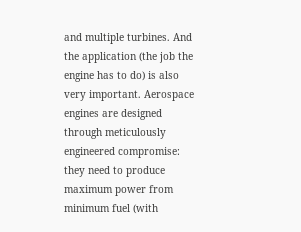and multiple turbines. And the application (the job the engine has to do) is also very important. Aerospace engines are designed through meticulously engineered compromise: they need to produce maximum power from minimum fuel (with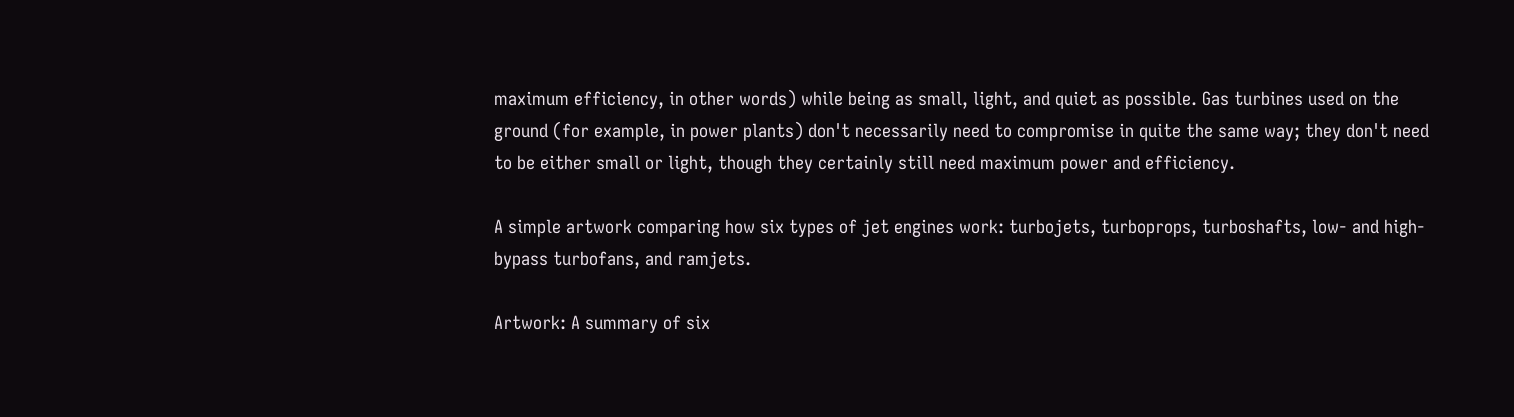maximum efficiency, in other words) while being as small, light, and quiet as possible. Gas turbines used on the ground (for example, in power plants) don't necessarily need to compromise in quite the same way; they don't need to be either small or light, though they certainly still need maximum power and efficiency.

A simple artwork comparing how six types of jet engines work: turbojets, turboprops, turboshafts, low- and high-bypass turbofans, and ramjets.

Artwork: A summary of six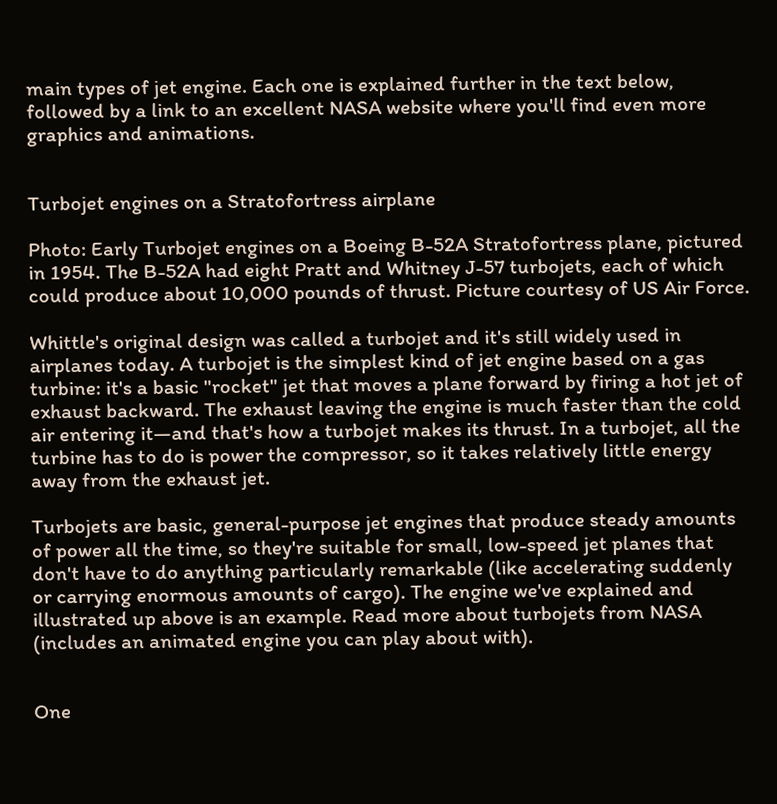main types of jet engine. Each one is explained further in the text below, followed by a link to an excellent NASA website where you'll find even more graphics and animations.


Turbojet engines on a Stratofortress airplane

Photo: Early Turbojet engines on a Boeing B-52A Stratofortress plane, pictured in 1954. The B-52A had eight Pratt and Whitney J-57 turbojets, each of which could produce about 10,000 pounds of thrust. Picture courtesy of US Air Force.

Whittle's original design was called a turbojet and it's still widely used in airplanes today. A turbojet is the simplest kind of jet engine based on a gas turbine: it's a basic "rocket" jet that moves a plane forward by firing a hot jet of exhaust backward. The exhaust leaving the engine is much faster than the cold air entering it—and that's how a turbojet makes its thrust. In a turbojet, all the turbine has to do is power the compressor, so it takes relatively little energy away from the exhaust jet.

Turbojets are basic, general-purpose jet engines that produce steady amounts of power all the time, so they're suitable for small, low-speed jet planes that don't have to do anything particularly remarkable (like accelerating suddenly or carrying enormous amounts of cargo). The engine we've explained and illustrated up above is an example. Read more about turbojets from NASA (includes an animated engine you can play about with).


One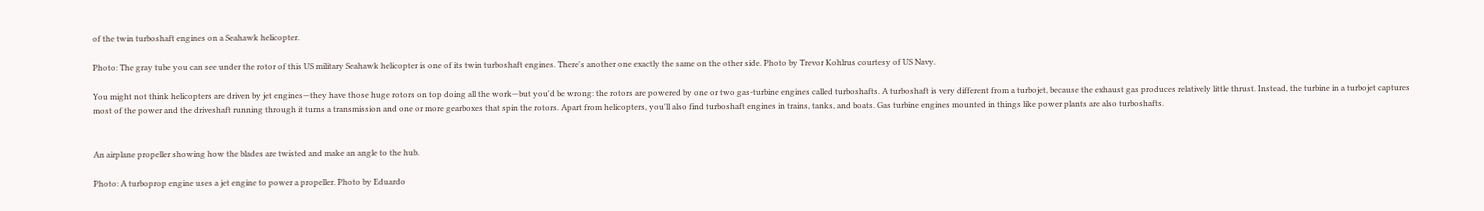of the twin turboshaft engines on a Seahawk helicopter.

Photo: The gray tube you can see under the rotor of this US military Seahawk helicopter is one of its twin turboshaft engines. There's another one exactly the same on the other side. Photo by Trevor Kohlrus courtesy of US Navy.

You might not think helicopters are driven by jet engines—they have those huge rotors on top doing all the work—but you'd be wrong: the rotors are powered by one or two gas-turbine engines called turboshafts. A turboshaft is very different from a turbojet, because the exhaust gas produces relatively little thrust. Instead, the turbine in a turbojet captures most of the power and the driveshaft running through it turns a transmission and one or more gearboxes that spin the rotors. Apart from helicopters, you'll also find turboshaft engines in trains, tanks, and boats. Gas turbine engines mounted in things like power plants are also turboshafts.


An airplane propeller showing how the blades are twisted and make an angle to the hub.

Photo: A turboprop engine uses a jet engine to power a propeller. Photo by Eduardo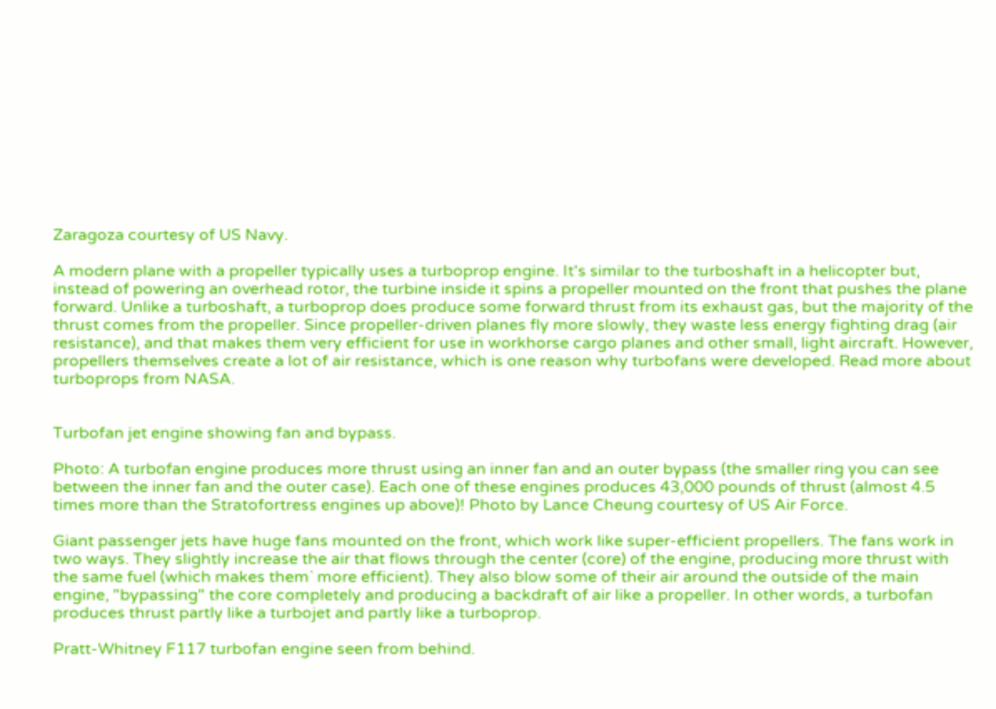Zaragoza courtesy of US Navy.

A modern plane with a propeller typically uses a turboprop engine. It's similar to the turboshaft in a helicopter but, instead of powering an overhead rotor, the turbine inside it spins a propeller mounted on the front that pushes the plane forward. Unlike a turboshaft, a turboprop does produce some forward thrust from its exhaust gas, but the majority of the thrust comes from the propeller. Since propeller-driven planes fly more slowly, they waste less energy fighting drag (air resistance), and that makes them very efficient for use in workhorse cargo planes and other small, light aircraft. However, propellers themselves create a lot of air resistance, which is one reason why turbofans were developed. Read more about turboprops from NASA.


Turbofan jet engine showing fan and bypass.

Photo: A turbofan engine produces more thrust using an inner fan and an outer bypass (the smaller ring you can see between the inner fan and the outer case). Each one of these engines produces 43,000 pounds of thrust (almost 4.5 times more than the Stratofortress engines up above)! Photo by Lance Cheung courtesy of US Air Force.

Giant passenger jets have huge fans mounted on the front, which work like super-efficient propellers. The fans work in two ways. They slightly increase the air that flows through the center (core) of the engine, producing more thrust with the same fuel (which makes them` more efficient). They also blow some of their air around the outside of the main engine, "bypassing" the core completely and producing a backdraft of air like a propeller. In other words, a turbofan produces thrust partly like a turbojet and partly like a turboprop.

Pratt-Whitney F117 turbofan engine seen from behind.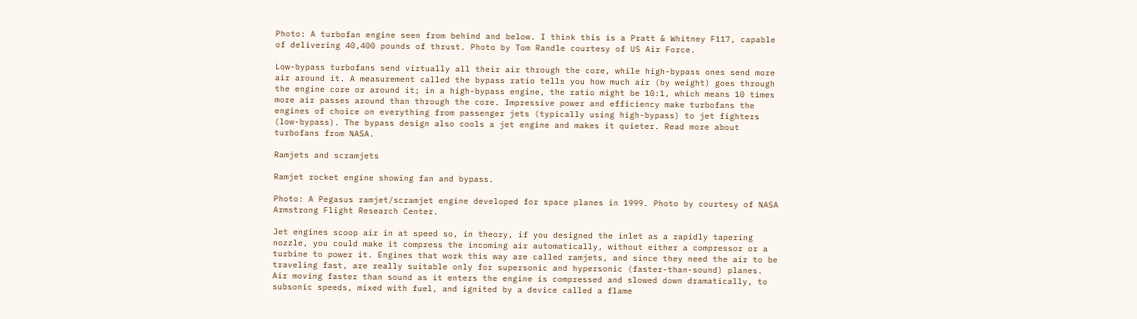Photo: A turbofan engine seen from behind and below. I think this is a Pratt & Whitney F117, capable of delivering 40,400 pounds of thrust. Photo by Tom Randle courtesy of US Air Force.

Low-bypass turbofans send virtually all their air through the core, while high-bypass ones send more air around it. A measurement called the bypass ratio tells you how much air (by weight) goes through the engine core or around it; in a high-bypass engine, the ratio might be 10:1, which means 10 times more air passes around than through the core. Impressive power and efficiency make turbofans the engines of choice on everything from passenger jets (typically using high-bypass) to jet fighters (low-bypass). The bypass design also cools a jet engine and makes it quieter. Read more about turbofans from NASA.

Ramjets and scramjets

Ramjet rocket engine showing fan and bypass.

Photo: A Pegasus ramjet/scramjet engine developed for space planes in 1999. Photo by courtesy of NASA Armstrong Flight Research Center.

Jet engines scoop air in at speed so, in theory, if you designed the inlet as a rapidly tapering nozzle, you could make it compress the incoming air automatically, without either a compressor or a turbine to power it. Engines that work this way are called ramjets, and since they need the air to be traveling fast, are really suitable only for supersonic and hypersonic (faster-than-sound) planes. Air moving faster than sound as it enters the engine is compressed and slowed down dramatically, to subsonic speeds, mixed with fuel, and ignited by a device called a flame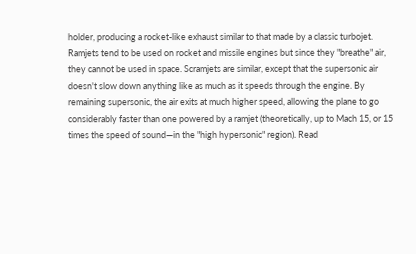holder, producing a rocket-like exhaust similar to that made by a classic turbojet. Ramjets tend to be used on rocket and missile engines but since they "breathe" air, they cannot be used in space. Scramjets are similar, except that the supersonic air doesn't slow down anything like as much as it speeds through the engine. By remaining supersonic, the air exits at much higher speed, allowing the plane to go considerably faster than one powered by a ramjet (theoretically, up to Mach 15, or 15 times the speed of sound—in the "high hypersonic" region). Read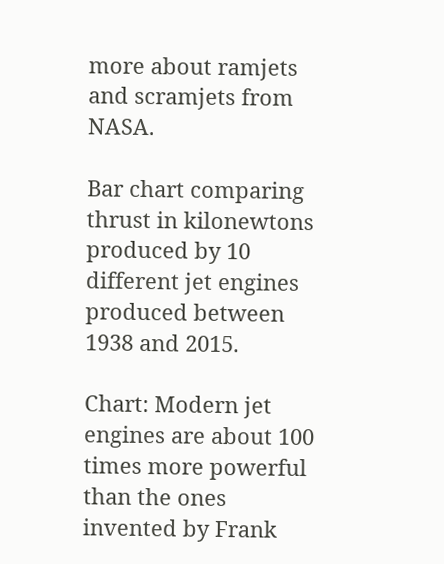more about ramjets and scramjets from NASA.

Bar chart comparing thrust in kilonewtons produced by 10 different jet engines produced between 1938 and 2015.

Chart: Modern jet engines are about 100 times more powerful than the ones invented by Frank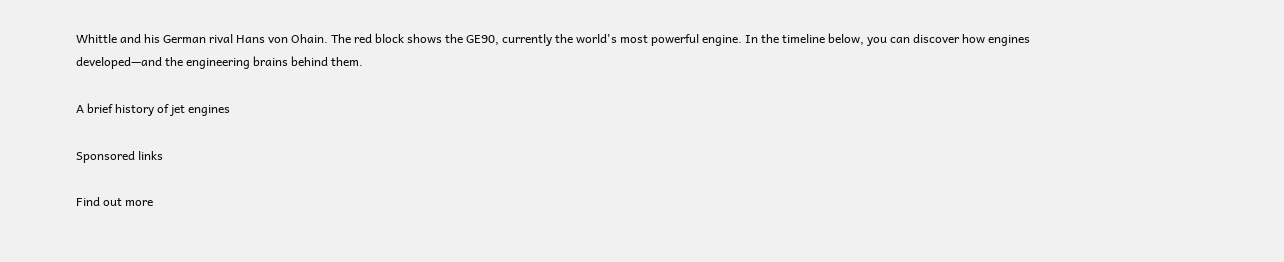Whittle and his German rival Hans von Ohain. The red block shows the GE90, currently the world's most powerful engine. In the timeline below, you can discover how engines developed—and the engineering brains behind them.

A brief history of jet engines

Sponsored links

Find out more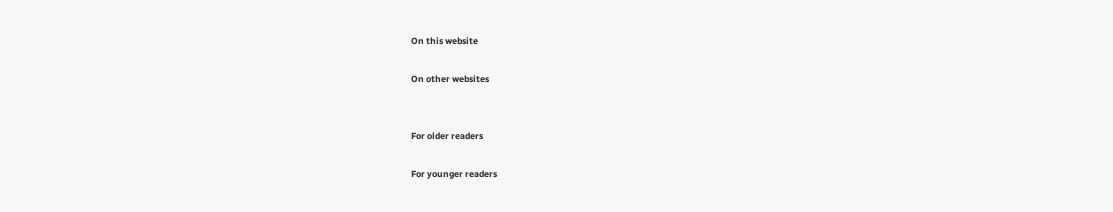On this website

On other websites


For older readers

For younger readers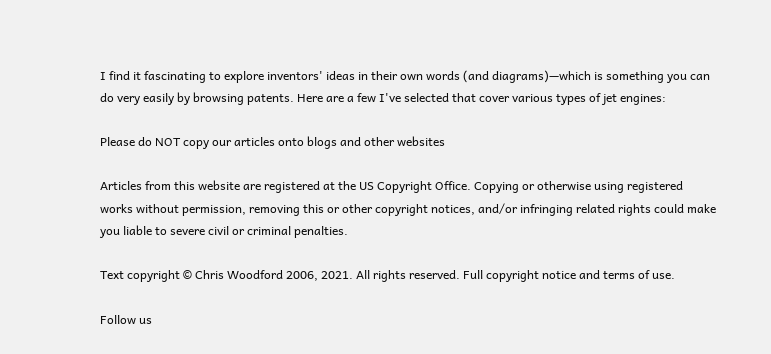I find it fascinating to explore inventors' ideas in their own words (and diagrams)—which is something you can do very easily by browsing patents. Here are a few I've selected that cover various types of jet engines:

Please do NOT copy our articles onto blogs and other websites

Articles from this website are registered at the US Copyright Office. Copying or otherwise using registered works without permission, removing this or other copyright notices, and/or infringing related rights could make you liable to severe civil or criminal penalties.

Text copyright © Chris Woodford 2006, 2021. All rights reserved. Full copyright notice and terms of use.

Follow us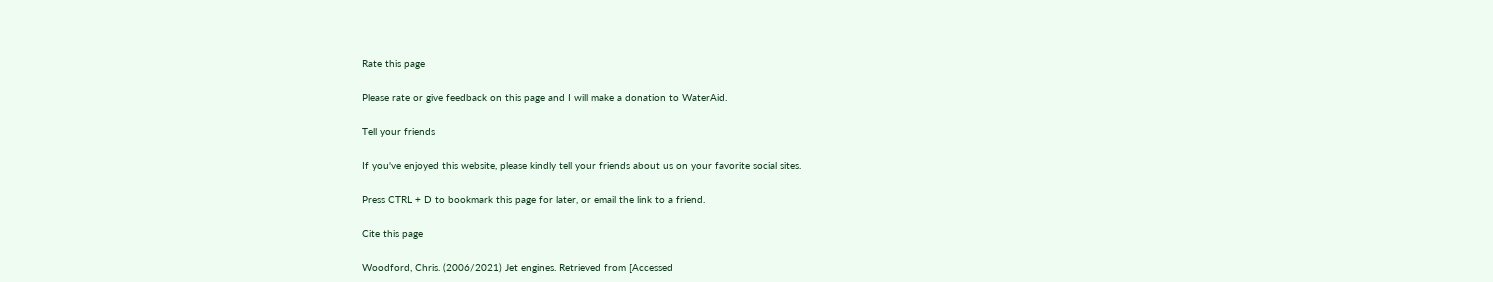Rate this page

Please rate or give feedback on this page and I will make a donation to WaterAid.

Tell your friends

If you've enjoyed this website, please kindly tell your friends about us on your favorite social sites.

Press CTRL + D to bookmark this page for later, or email the link to a friend.

Cite this page

Woodford, Chris. (2006/2021) Jet engines. Retrieved from [Accessed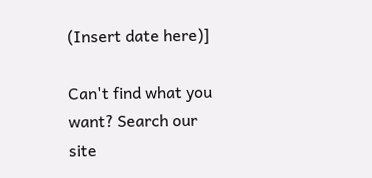(Insert date here)]

Can't find what you want? Search our site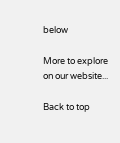below

More to explore on our website...

Back to top